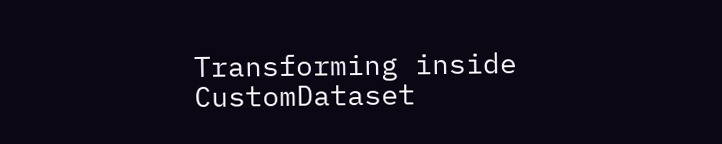Transforming inside CustomDataset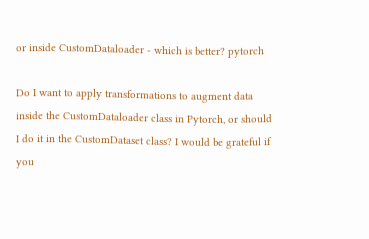or inside CustomDataloader - which is better? pytorch

Do I want to apply transformations to augment data inside the CustomDataloader class in Pytorch, or should I do it in the CustomDataset class? I would be grateful if you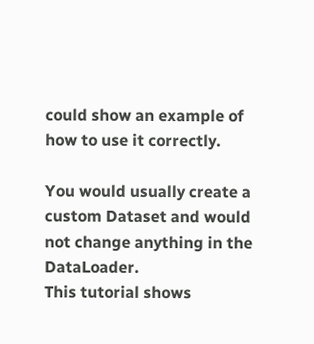could show an example of how to use it correctly.

You would usually create a custom Dataset and would not change anything in the DataLoader.
This tutorial shows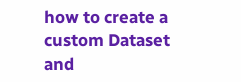how to create a custom Dataset and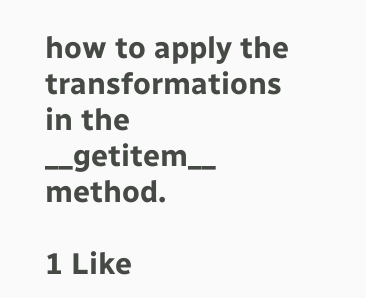how to apply the transformations in the __getitem__ method.

1 Like